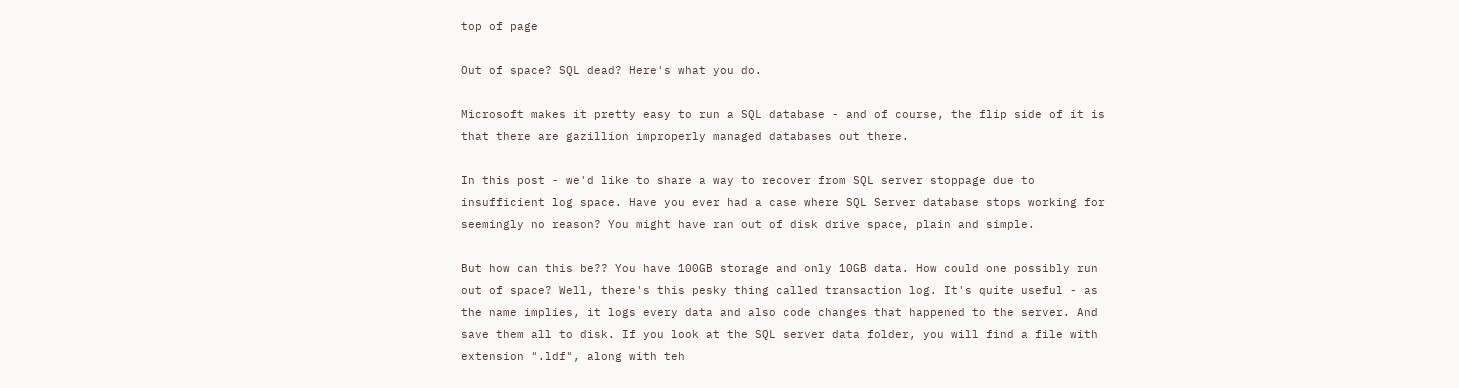top of page

Out of space? SQL dead? Here's what you do.

Microsoft makes it pretty easy to run a SQL database - and of course, the flip side of it is that there are gazillion improperly managed databases out there.

In this post - we'd like to share a way to recover from SQL server stoppage due to insufficient log space. Have you ever had a case where SQL Server database stops working for seemingly no reason? You might have ran out of disk drive space, plain and simple.

But how can this be?? You have 100GB storage and only 10GB data. How could one possibly run out of space? Well, there's this pesky thing called transaction log. It's quite useful - as the name implies, it logs every data and also code changes that happened to the server. And save them all to disk. If you look at the SQL server data folder, you will find a file with extension ".ldf", along with teh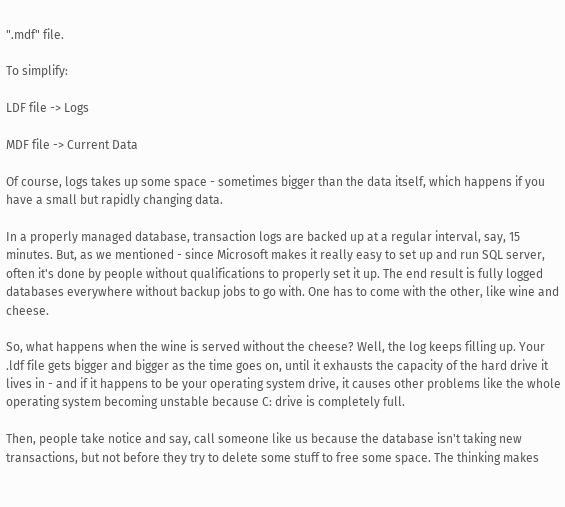".mdf" file.

To simplify:

LDF file -> Logs

MDF file -> Current Data

Of course, logs takes up some space - sometimes bigger than the data itself, which happens if you have a small but rapidly changing data.

In a properly managed database, transaction logs are backed up at a regular interval, say, 15 minutes. But, as we mentioned - since Microsoft makes it really easy to set up and run SQL server, often it's done by people without qualifications to properly set it up. The end result is fully logged databases everywhere without backup jobs to go with. One has to come with the other, like wine and cheese.

So, what happens when the wine is served without the cheese? Well, the log keeps filling up. Your .ldf file gets bigger and bigger as the time goes on, until it exhausts the capacity of the hard drive it lives in - and if it happens to be your operating system drive, it causes other problems like the whole operating system becoming unstable because C: drive is completely full.

Then, people take notice and say, call someone like us because the database isn't taking new transactions, but not before they try to delete some stuff to free some space. The thinking makes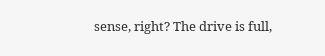sense, right? The drive is full,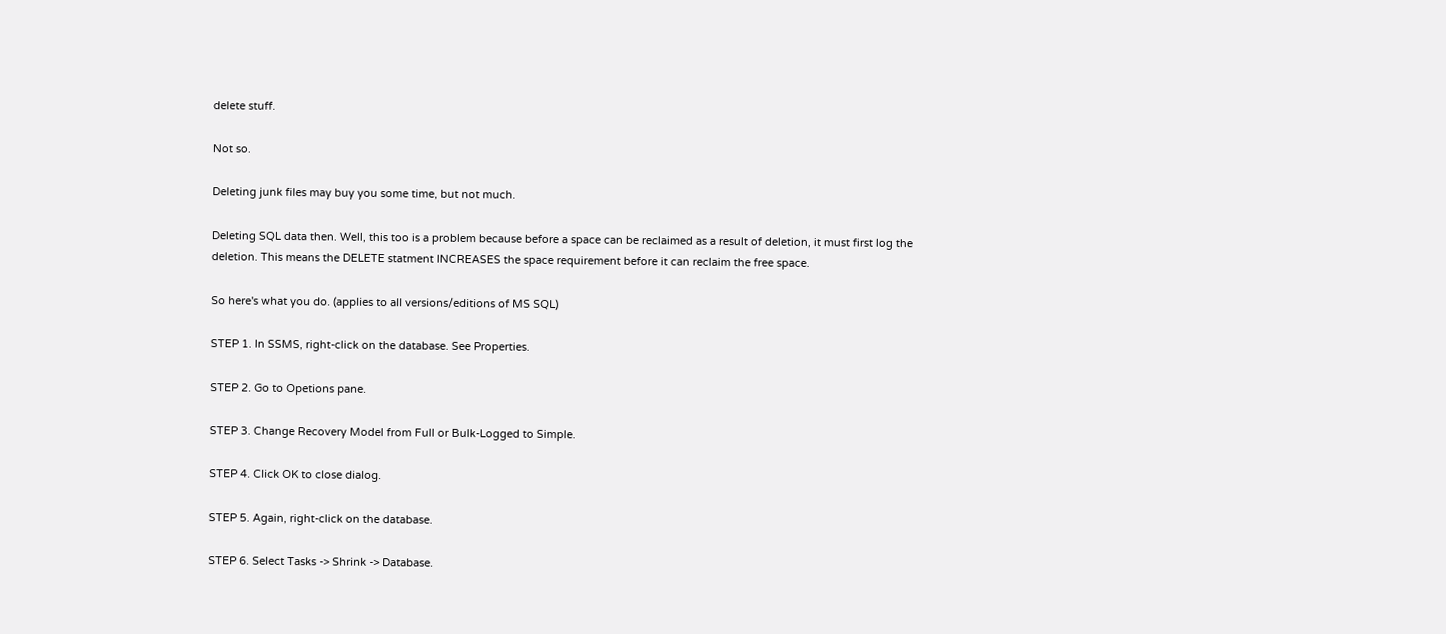delete stuff.

Not so.

Deleting junk files may buy you some time, but not much.

Deleting SQL data then. Well, this too is a problem because before a space can be reclaimed as a result of deletion, it must first log the deletion. This means the DELETE statment INCREASES the space requirement before it can reclaim the free space.

So here's what you do. (applies to all versions/editions of MS SQL)

STEP 1. In SSMS, right-click on the database. See Properties.

STEP 2. Go to Opetions pane.

STEP 3. Change Recovery Model from Full or Bulk-Logged to Simple.

STEP 4. Click OK to close dialog.

STEP 5. Again, right-click on the database.

STEP 6. Select Tasks -> Shrink -> Database.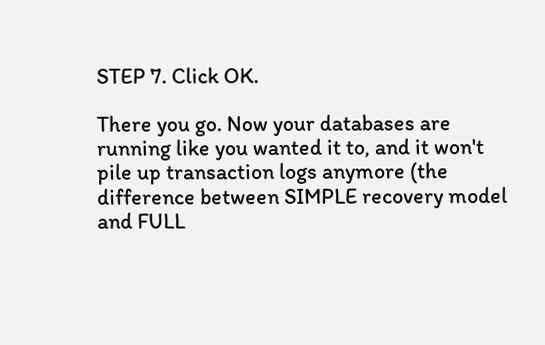STEP 7. Click OK.

There you go. Now your databases are running like you wanted it to, and it won't pile up transaction logs anymore (the difference between SIMPLE recovery model and FULL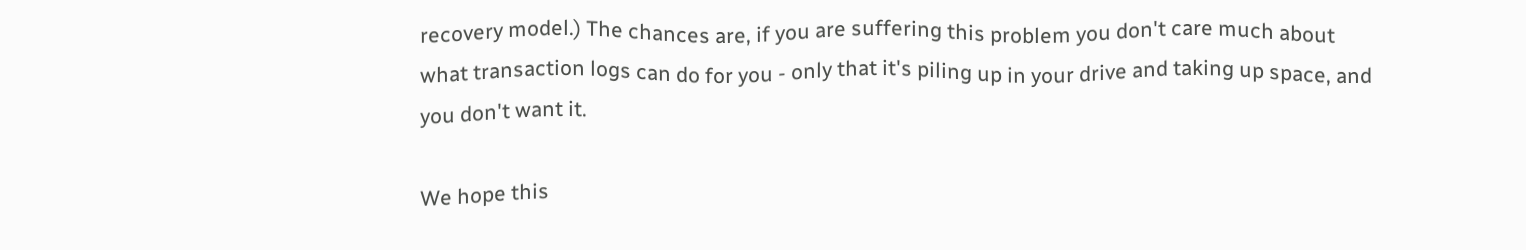recovery model.) The chances are, if you are suffering this problem you don't care much about what transaction logs can do for you - only that it's piling up in your drive and taking up space, and you don't want it.

We hope this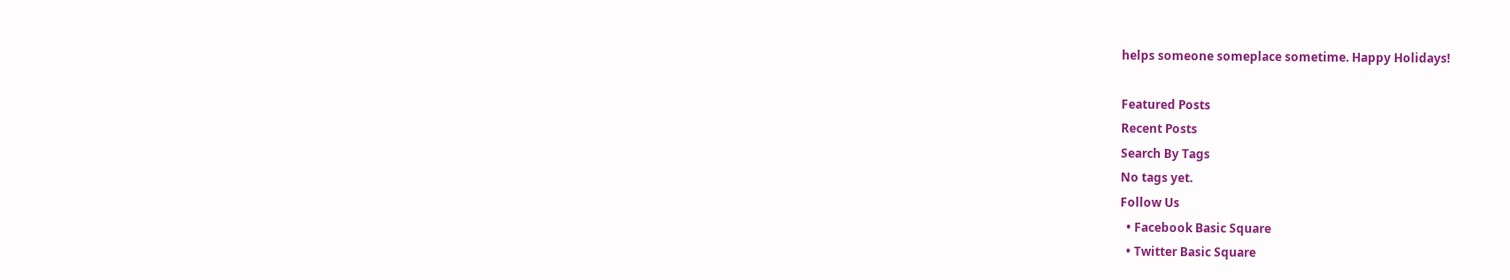helps someone someplace sometime. Happy Holidays!

Featured Posts
Recent Posts
Search By Tags
No tags yet.
Follow Us
  • Facebook Basic Square
  • Twitter Basic Square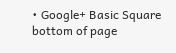• Google+ Basic Square
bottom of page